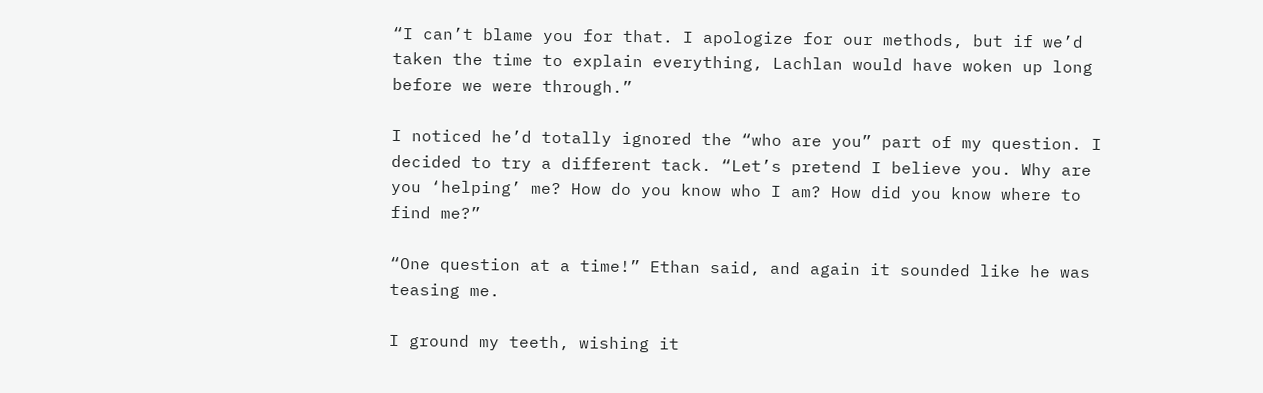“I can’t blame you for that. I apologize for our methods, but if we’d taken the time to explain everything, Lachlan would have woken up long before we were through.”

I noticed he’d totally ignored the “who are you” part of my question. I decided to try a different tack. “Let’s pretend I believe you. Why are you ‘helping’ me? How do you know who I am? How did you know where to find me?”

“One question at a time!” Ethan said, and again it sounded like he was teasing me.

I ground my teeth, wishing it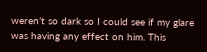weren’t so dark so I could see if my glare was having any effect on him. This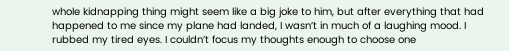whole kidnapping thing might seem like a big joke to him, but after everything that had happened to me since my plane had landed, I wasn’t in much of a laughing mood. I rubbed my tired eyes. I couldn’t focus my thoughts enough to choose one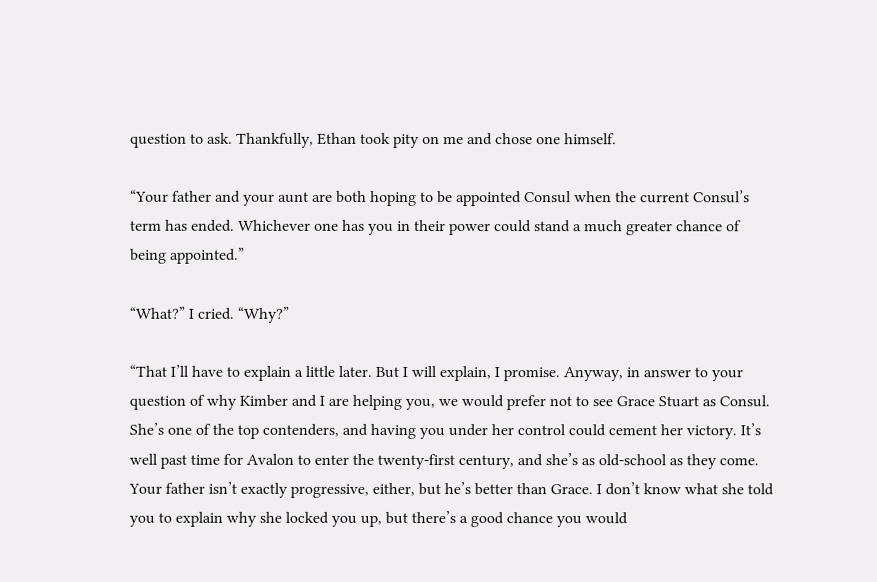question to ask. Thankfully, Ethan took pity on me and chose one himself.

“Your father and your aunt are both hoping to be appointed Consul when the current Consul’s term has ended. Whichever one has you in their power could stand a much greater chance of being appointed.”

“What?” I cried. “Why?”

“That I’ll have to explain a little later. But I will explain, I promise. Anyway, in answer to your question of why Kimber and I are helping you, we would prefer not to see Grace Stuart as Consul. She’s one of the top contenders, and having you under her control could cement her victory. It’s well past time for Avalon to enter the twenty-first century, and she’s as old-school as they come. Your father isn’t exactly progressive, either, but he’s better than Grace. I don’t know what she told you to explain why she locked you up, but there’s a good chance you would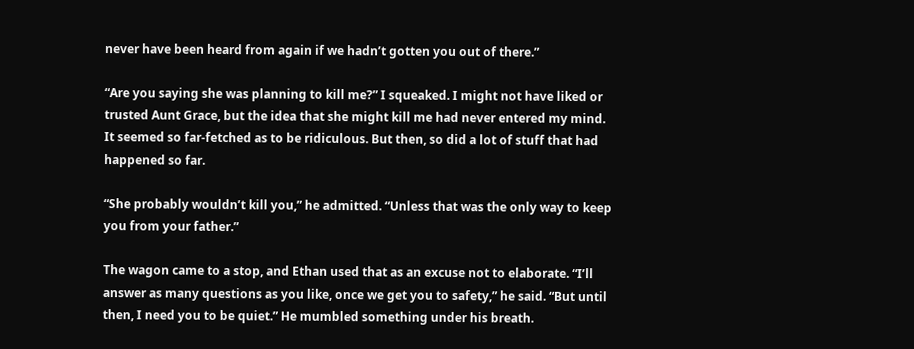never have been heard from again if we hadn’t gotten you out of there.”

“Are you saying she was planning to kill me?” I squeaked. I might not have liked or trusted Aunt Grace, but the idea that she might kill me had never entered my mind. It seemed so far-fetched as to be ridiculous. But then, so did a lot of stuff that had happened so far.

“She probably wouldn’t kill you,” he admitted. “Unless that was the only way to keep you from your father.”

The wagon came to a stop, and Ethan used that as an excuse not to elaborate. “I’ll answer as many questions as you like, once we get you to safety,” he said. “But until then, I need you to be quiet.” He mumbled something under his breath.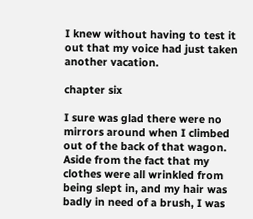I knew without having to test it out that my voice had just taken another vacation.

chapter six

I sure was glad there were no mirrors around when I climbed out of the back of that wagon. Aside from the fact that my clothes were all wrinkled from being slept in, and my hair was badly in need of a brush, I was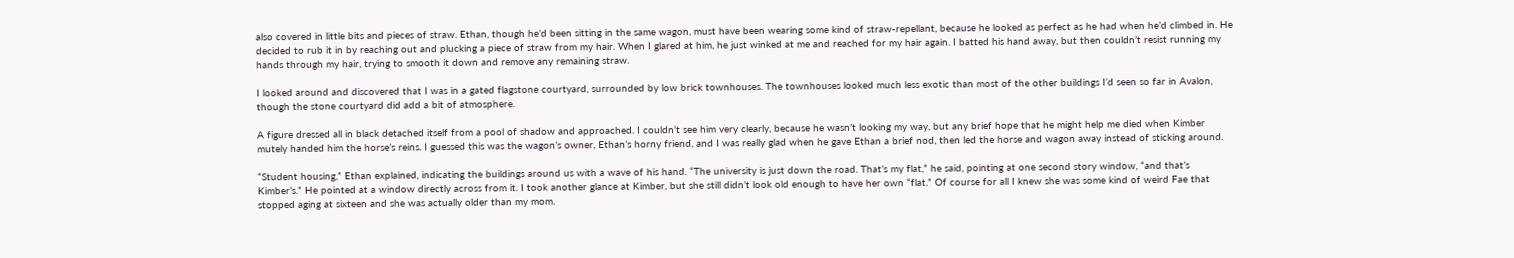also covered in little bits and pieces of straw. Ethan, though he’d been sitting in the same wagon, must have been wearing some kind of straw-repellant, because he looked as perfect as he had when he’d climbed in. He decided to rub it in by reaching out and plucking a piece of straw from my hair. When I glared at him, he just winked at me and reached for my hair again. I batted his hand away, but then couldn’t resist running my hands through my hair, trying to smooth it down and remove any remaining straw.

I looked around and discovered that I was in a gated flagstone courtyard, surrounded by low brick townhouses. The townhouses looked much less exotic than most of the other buildings I’d seen so far in Avalon, though the stone courtyard did add a bit of atmosphere.

A figure dressed all in black detached itself from a pool of shadow and approached. I couldn’t see him very clearly, because he wasn’t looking my way, but any brief hope that he might help me died when Kimber mutely handed him the horse’s reins. I guessed this was the wagon’s owner, Ethan’s horny friend, and I was really glad when he gave Ethan a brief nod, then led the horse and wagon away instead of sticking around.

“Student housing,” Ethan explained, indicating the buildings around us with a wave of his hand. “The university is just down the road. That’s my flat,” he said, pointing at one second story window, “and that’s Kimber’s.” He pointed at a window directly across from it. I took another glance at Kimber, but she still didn’t look old enough to have her own “flat.” Of course for all I knew she was some kind of weird Fae that stopped aging at sixteen and she was actually older than my mom.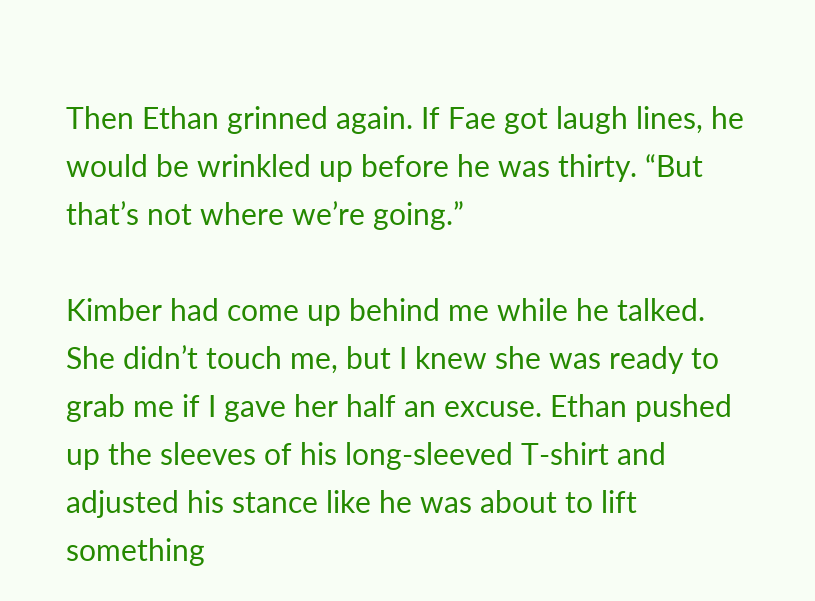Then Ethan grinned again. If Fae got laugh lines, he would be wrinkled up before he was thirty. “But that’s not where we’re going.”

Kimber had come up behind me while he talked. She didn’t touch me, but I knew she was ready to grab me if I gave her half an excuse. Ethan pushed up the sleeves of his long-sleeved T-shirt and adjusted his stance like he was about to lift something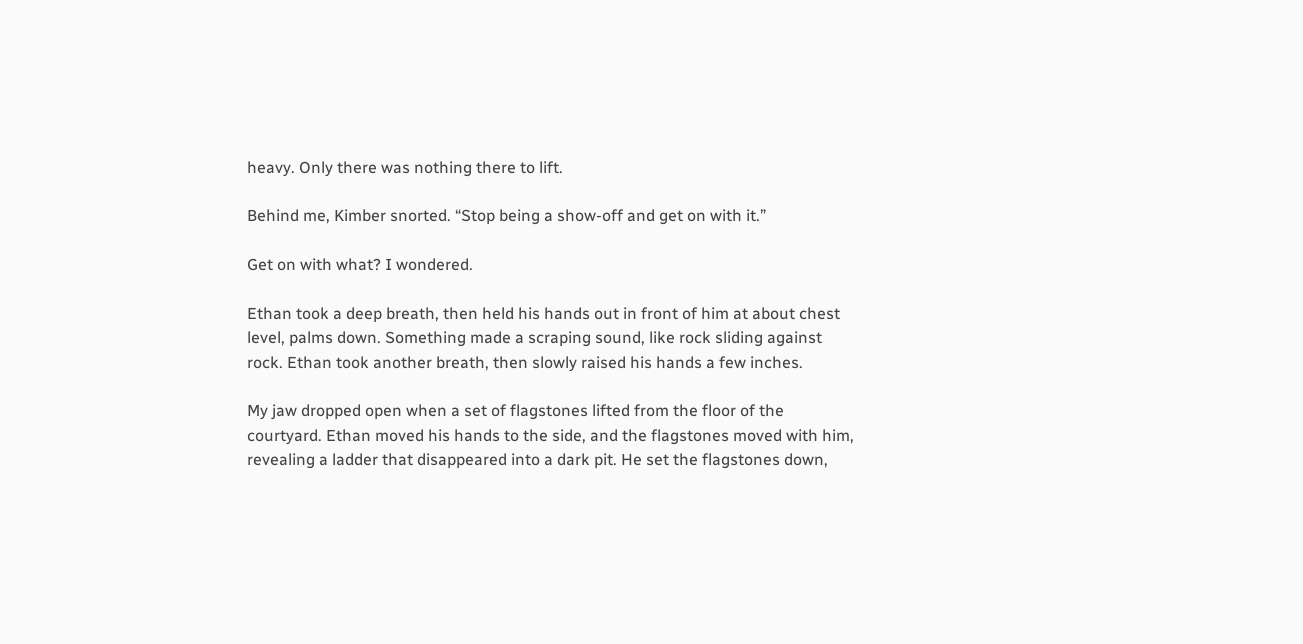heavy. Only there was nothing there to lift.

Behind me, Kimber snorted. “Stop being a show-off and get on with it.”

Get on with what? I wondered.

Ethan took a deep breath, then held his hands out in front of him at about chest level, palms down. Something made a scraping sound, like rock sliding against rock. Ethan took another breath, then slowly raised his hands a few inches.

My jaw dropped open when a set of flagstones lifted from the floor of the courtyard. Ethan moved his hands to the side, and the flagstones moved with him, revealing a ladder that disappeared into a dark pit. He set the flagstones down,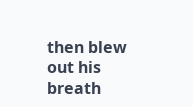then blew out his breath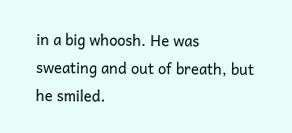in a big whoosh. He was sweating and out of breath, but he smiled.